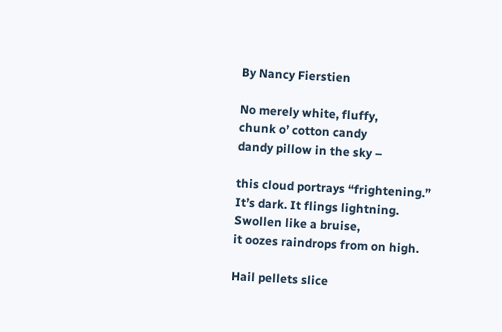By Nancy Fierstien

No merely white, fluffy,
chunk o’ cotton candy
dandy pillow in the sky –

this cloud portrays “frightening.”
It’s dark. It flings lightning.
Swollen like a bruise,
it oozes raindrops from on high.

Hail pellets slice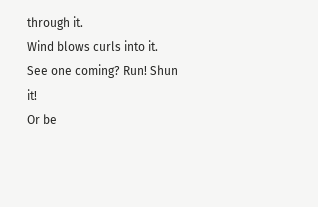through it.
Wind blows curls into it.
See one coming? Run! Shun it!
Or be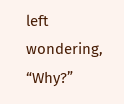left wondering, “Why?”